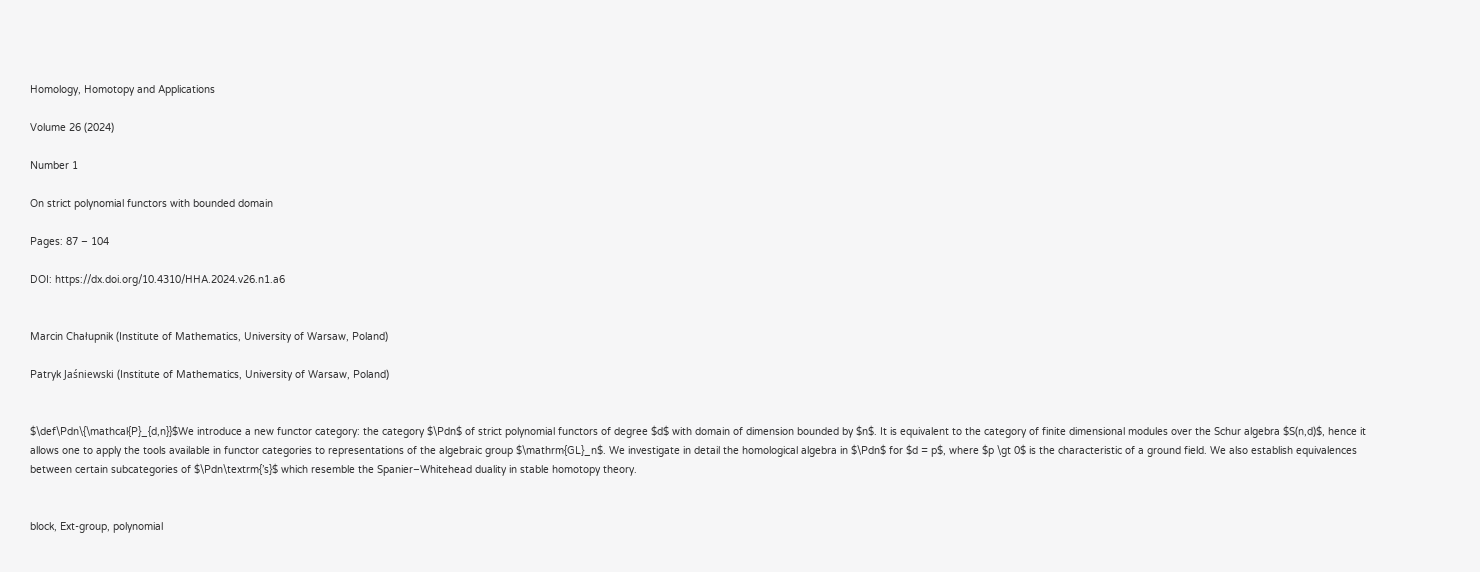Homology, Homotopy and Applications

Volume 26 (2024)

Number 1

On strict polynomial functors with bounded domain

Pages: 87 – 104

DOI: https://dx.doi.org/10.4310/HHA.2024.v26.n1.a6


Marcin Chałupnik (Institute of Mathematics, University of Warsaw, Poland)

Patryk Jaśniewski (Institute of Mathematics, University of Warsaw, Poland)


$\def\Pdn\{\mathcal{P}_{d,n}}$We introduce a new functor category: the category $\Pdn$ of strict polynomial functors of degree $d$ with domain of dimension bounded by $n$. It is equivalent to the category of finite dimensional modules over the Schur algebra $S(n,d)$, hence it allows one to apply the tools available in functor categories to representations of the algebraic group $\mathrm{GL}_n$. We investigate in detail the homological algebra in $\Pdn$ for $d = p$, where $p \gt 0$ is the characteristic of a ground field. We also establish equivalences between certain subcategories of $\Pdn\textrm{’s}$ which resemble the Spanier–Whitehead duality in stable homotopy theory.


block, Ext-group, polynomial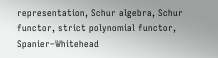representation, Schur algebra, Schur functor, strict polynomial functor, Spanier–Whitehead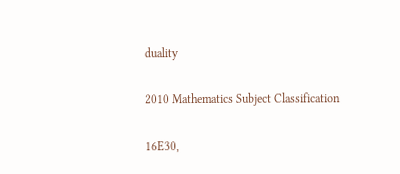duality

2010 Mathematics Subject Classification

16E30,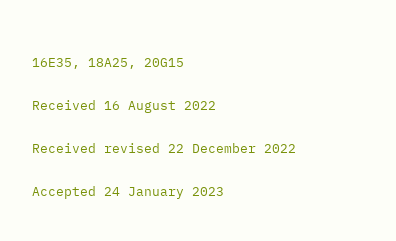16E35, 18A25, 20G15

Received 16 August 2022

Received revised 22 December 2022

Accepted 24 January 2023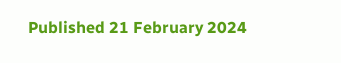Published 21 February 2024